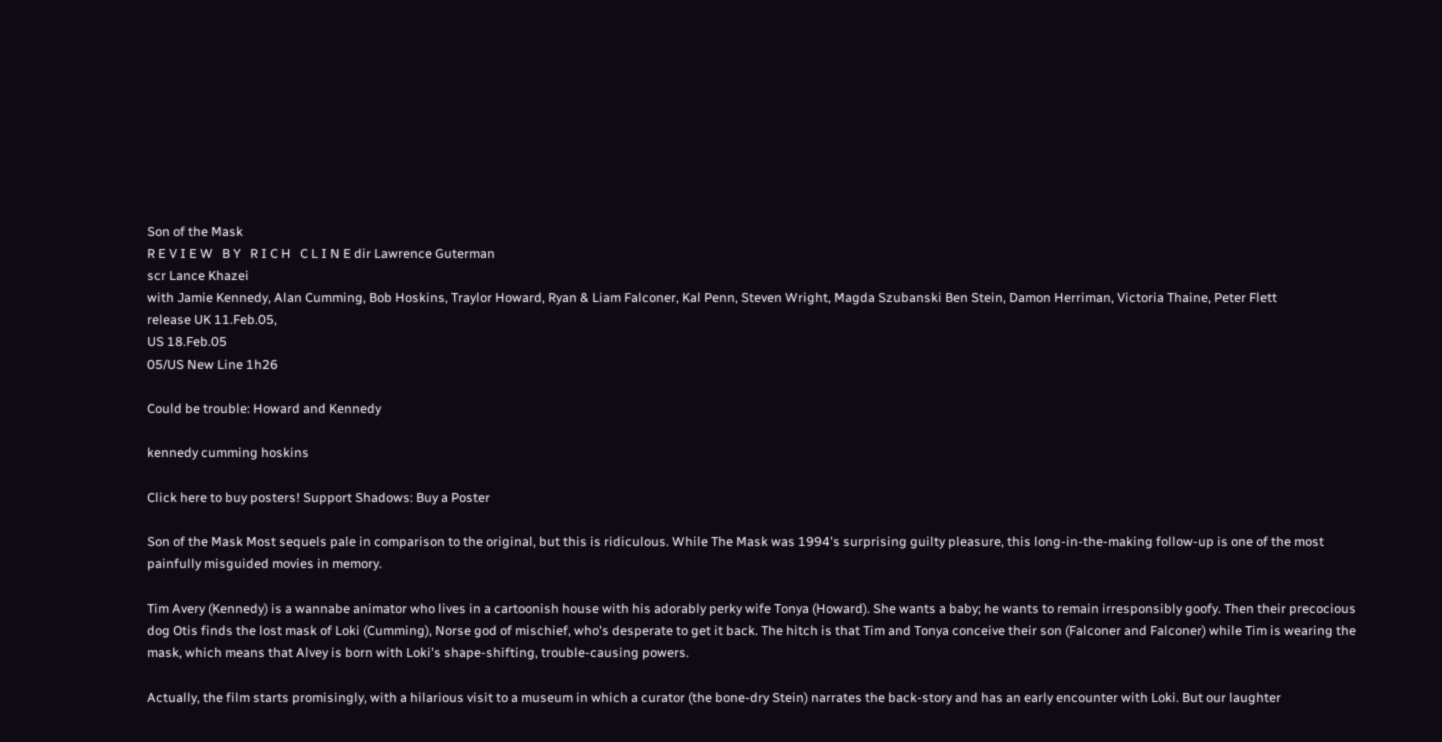Son of the Mask
R E V I E W   B Y   R I C H   C L I N E dir Lawrence Guterman
scr Lance Khazei
with Jamie Kennedy, Alan Cumming, Bob Hoskins, Traylor Howard, Ryan & Liam Falconer, Kal Penn, Steven Wright, Magda Szubanski Ben Stein, Damon Herriman, Victoria Thaine, Peter Flett
release UK 11.Feb.05,
US 18.Feb.05
05/US New Line 1h26

Could be trouble: Howard and Kennedy

kennedy cumming hoskins

Click here to buy posters! Support Shadows: Buy a Poster

Son of the Mask Most sequels pale in comparison to the original, but this is ridiculous. While The Mask was 1994's surprising guilty pleasure, this long-in-the-making follow-up is one of the most painfully misguided movies in memory.

Tim Avery (Kennedy) is a wannabe animator who lives in a cartoonish house with his adorably perky wife Tonya (Howard). She wants a baby; he wants to remain irresponsibly goofy. Then their precocious dog Otis finds the lost mask of Loki (Cumming), Norse god of mischief, who's desperate to get it back. The hitch is that Tim and Tonya conceive their son (Falconer and Falconer) while Tim is wearing the mask, which means that Alvey is born with Loki's shape-shifting, trouble-causing powers.

Actually, the film starts promisingly, with a hilarious visit to a museum in which a curator (the bone-dry Stein) narrates the back-story and has an early encounter with Loki. But our laughter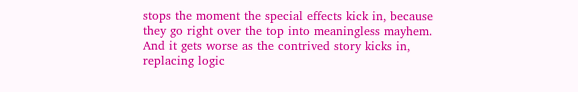stops the moment the special effects kick in, because they go right over the top into meaningless mayhem. And it gets worse as the contrived story kicks in, replacing logic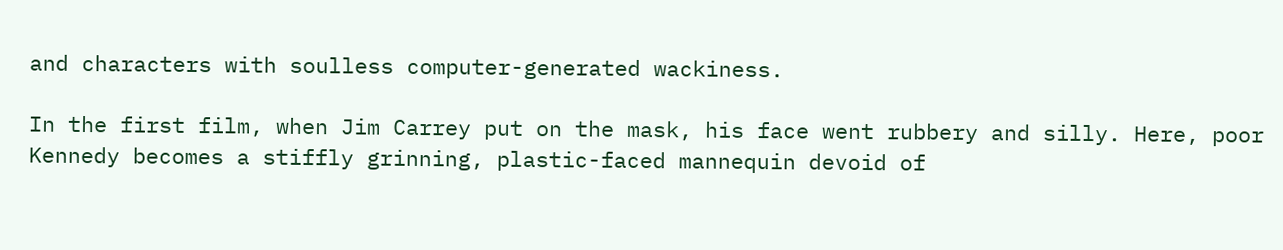and characters with soulless computer-generated wackiness.

In the first film, when Jim Carrey put on the mask, his face went rubbery and silly. Here, poor Kennedy becomes a stiffly grinning, plastic-faced mannequin devoid of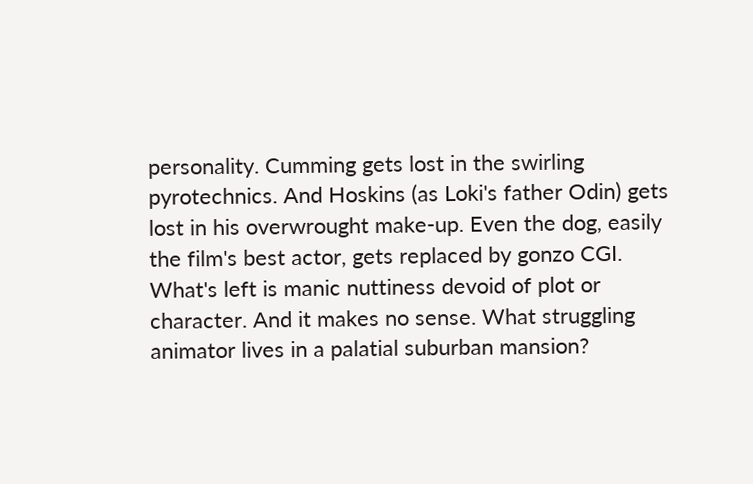personality. Cumming gets lost in the swirling pyrotechnics. And Hoskins (as Loki's father Odin) gets lost in his overwrought make-up. Even the dog, easily the film's best actor, gets replaced by gonzo CGI. What's left is manic nuttiness devoid of plot or character. And it makes no sense. What struggling animator lives in a palatial suburban mansion?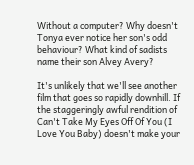Without a computer? Why doesn't Tonya ever notice her son's odd behaviour? What kind of sadists name their son Alvey Avery?

It's unlikely that we'll see another film that goes so rapidly downhill. If the staggeringly awful rendition of Can't Take My Eyes Off Of You (I Love You Baby) doesn't make your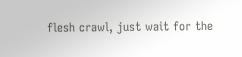flesh crawl, just wait for the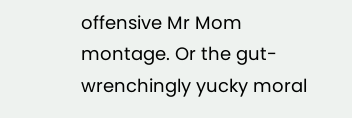offensive Mr Mom montage. Or the gut-wrenchingly yucky moral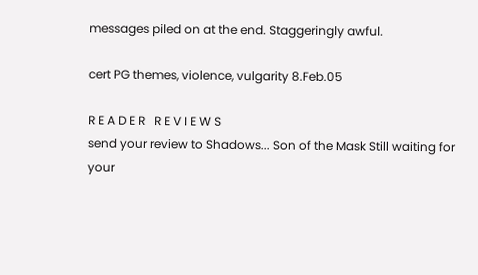messages piled on at the end. Staggeringly awful.

cert PG themes, violence, vulgarity 8.Feb.05

R E A D E R   R E V I E W S
send your review to Shadows... Son of the Mask Still waiting for your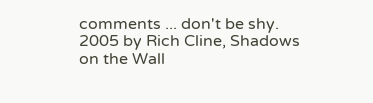comments ... don't be shy.
2005 by Rich Cline, Shadows on the Wall